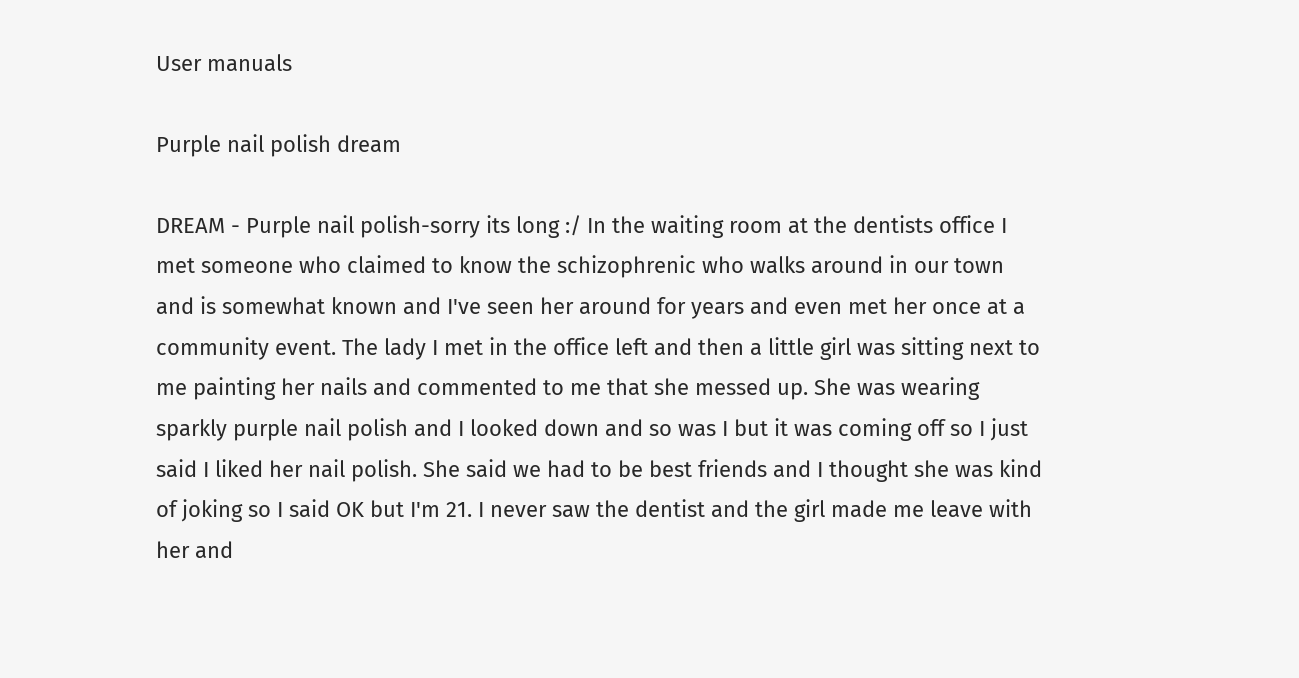User manuals

Purple nail polish dream

DREAM - Purple nail polish-sorry its long :/ In the waiting room at the dentists office I met someone who claimed to know the schizophrenic who walks around in our town and is somewhat known and I've seen her around for years and even met her once at a community event. The lady I met in the office left and then a little girl was sitting next to me painting her nails and commented to me that she messed up. She was wearing sparkly purple nail polish and I looked down and so was I but it was coming off so I just said I liked her nail polish. She said we had to be best friends and I thought she was kind of joking so I said OK but I'm 21. I never saw the dentist and the girl made me leave with her and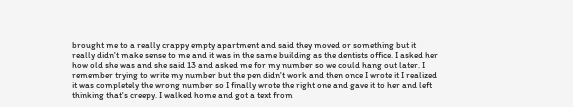brought me to a really crappy empty apartment and said they moved or something but it really didn't make sense to me and it was in the same building as the dentists office. I asked her how old she was and she said 13 and asked me for my number so we could hang out later. I remember trying to write my number but the pen didn't work and then once I wrote it I realized it was completely the wrong number so I finally wrote the right one and gave it to her and left thinking that's creepy. I walked home and got a text from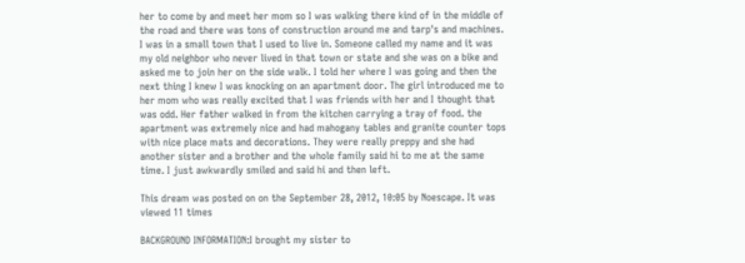her to come by and meet her mom so I was walking there kind of in the middle of the road and there was tons of construction around me and tarp's and machines. I was in a small town that I used to live in. Someone called my name and it was my old neighbor who never lived in that town or state and she was on a bike and asked me to join her on the side walk. I told her where I was going and then the next thing I knew I was knocking on an apartment door. The girl introduced me to her mom who was really excited that I was friends with her and I thought that was odd. Her father walked in from the kitchen carrying a tray of food. the apartment was extremely nice and had mahogany tables and granite counter tops with nice place mats and decorations. They were really preppy and she had another sister and a brother and the whole family said hi to me at the same time. I just awkwardly smiled and said hi and then left.

This dream was posted on on the September 28, 2012, 10:05 by Noescape. It was viewed 11 times

BACKGROUND INFORMATION:I brought my sister to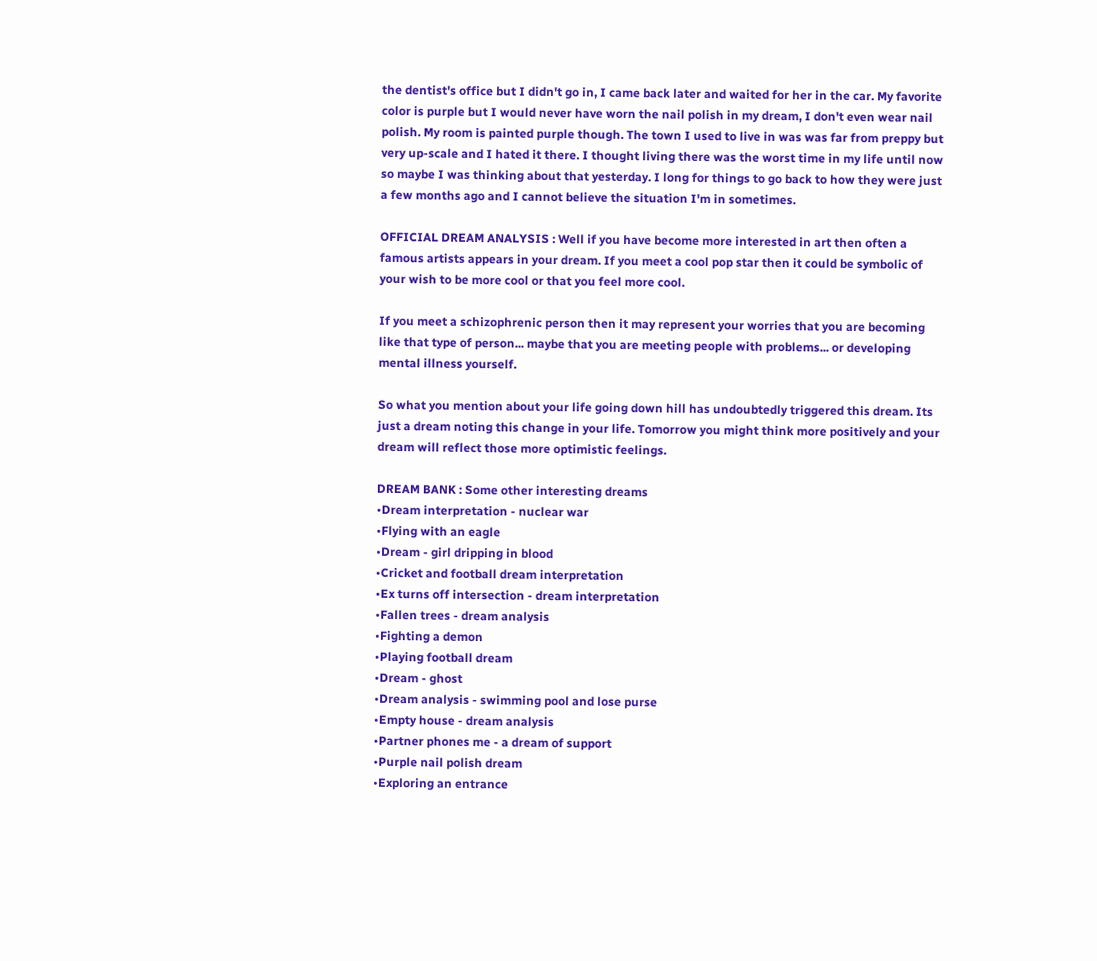the dentist's office but I didn't go in, I came back later and waited for her in the car. My favorite color is purple but I would never have worn the nail polish in my dream, I don't even wear nail polish. My room is painted purple though. The town I used to live in was was far from preppy but very up-scale and I hated it there. I thought living there was the worst time in my life until now so maybe I was thinking about that yesterday. I long for things to go back to how they were just a few months ago and I cannot believe the situation I'm in sometimes.

OFFICIAL DREAM ANALYSIS : Well if you have become more interested in art then often a famous artists appears in your dream. If you meet a cool pop star then it could be symbolic of your wish to be more cool or that you feel more cool.

If you meet a schizophrenic person then it may represent your worries that you are becoming like that type of person... maybe that you are meeting people with problems... or developing mental illness yourself.

So what you mention about your life going down hill has undoubtedly triggered this dream. Its just a dream noting this change in your life. Tomorrow you might think more positively and your dream will reflect those more optimistic feelings.

DREAM BANK : Some other interesting dreams
•Dream interpretation - nuclear war
•Flying with an eagle
•Dream - girl dripping in blood
•Cricket and football dream interpretation
•Ex turns off intersection - dream interpretation
•Fallen trees - dream analysis
•Fighting a demon
•Playing football dream
•Dream - ghost
•Dream analysis - swimming pool and lose purse
•Empty house - dream analysis
•Partner phones me - a dream of support
•Purple nail polish dream
•Exploring an entrance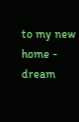to my new home - dream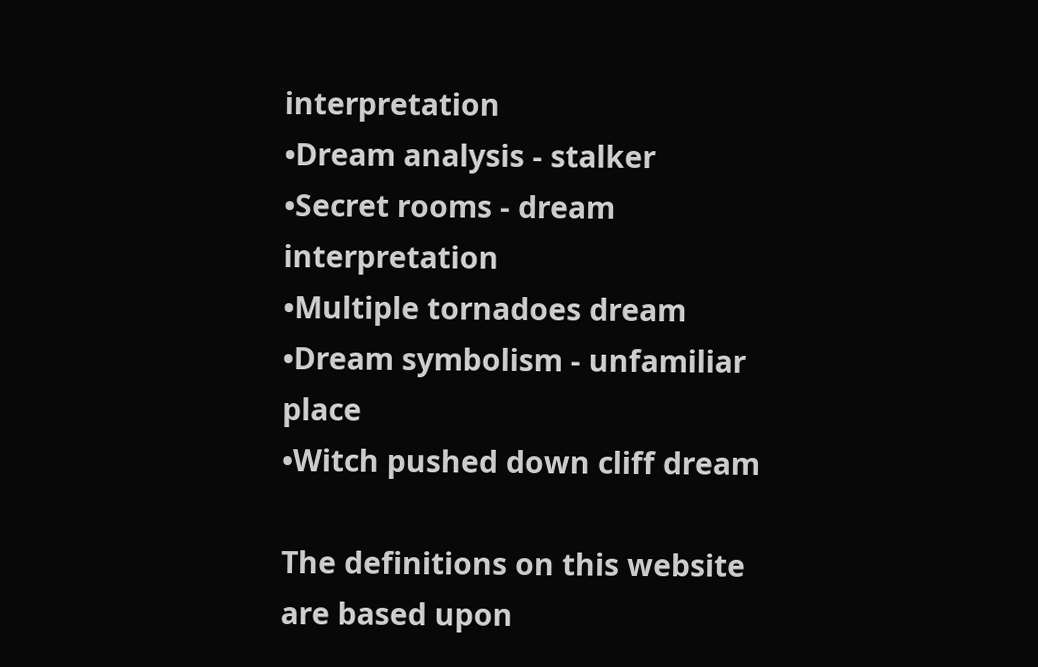interpretation
•Dream analysis - stalker
•Secret rooms - dream interpretation
•Multiple tornadoes dream
•Dream symbolism - unfamiliar place
•Witch pushed down cliff dream

The definitions on this website are based upon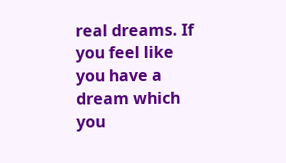real dreams. If you feel like you have a dream which you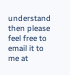understand then please feel free to email it to me at